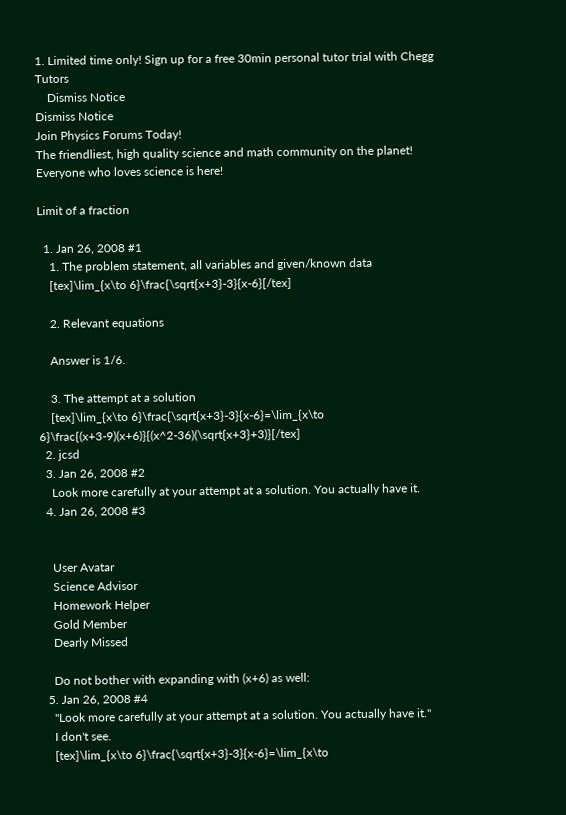1. Limited time only! Sign up for a free 30min personal tutor trial with Chegg Tutors
    Dismiss Notice
Dismiss Notice
Join Physics Forums Today!
The friendliest, high quality science and math community on the planet! Everyone who loves science is here!

Limit of a fraction

  1. Jan 26, 2008 #1
    1. The problem statement, all variables and given/known data
    [tex]\lim_{x\to 6}\frac{\sqrt{x+3}-3}{x-6}[/tex]

    2. Relevant equations

    Answer is 1/6.

    3. The attempt at a solution
    [tex]\lim_{x\to 6}\frac{\sqrt{x+3}-3}{x-6}=\lim_{x\to 6}\frac{(x+3-9)(x+6)}{(x^2-36)(\sqrt{x+3}+3)}[/tex]
  2. jcsd
  3. Jan 26, 2008 #2
    Look more carefully at your attempt at a solution. You actually have it.
  4. Jan 26, 2008 #3


    User Avatar
    Science Advisor
    Homework Helper
    Gold Member
    Dearly Missed

    Do not bother with expanding with (x+6) as well:
  5. Jan 26, 2008 #4
    "Look more carefully at your attempt at a solution. You actually have it."
    I don't see.
    [tex]\lim_{x\to 6}\frac{\sqrt{x+3}-3}{x-6}=\lim_{x\to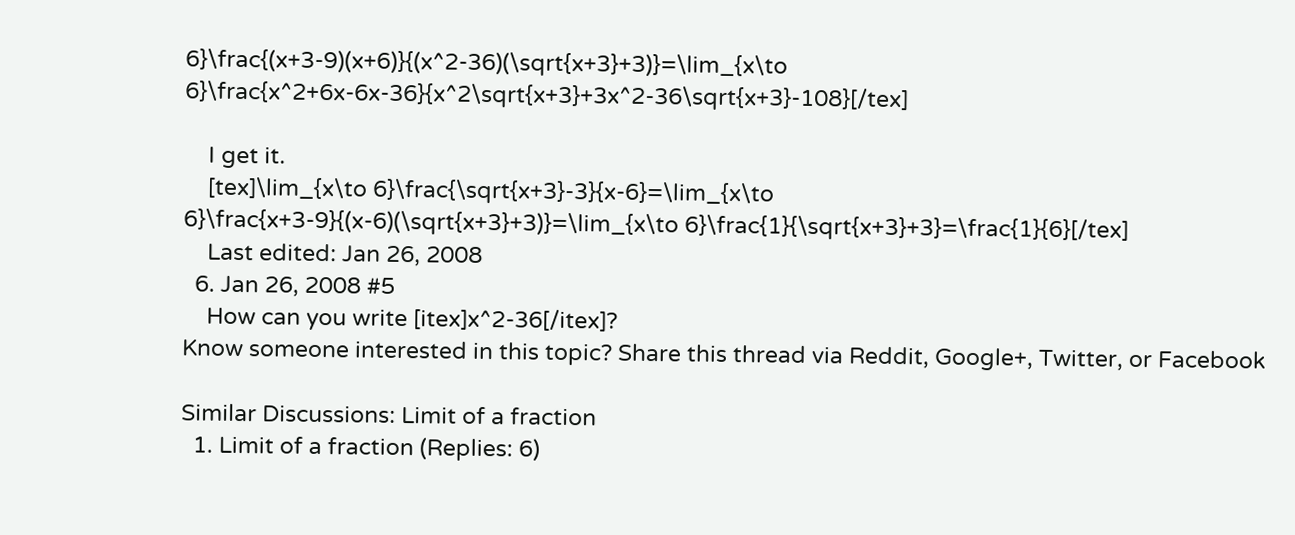6}\frac{(x+3-9)(x+6)}{(x^2-36)(\sqrt{x+3}+3)}=\lim_{x\to 6}\frac{x^2+6x-6x-36}{x^2\sqrt{x+3}+3x^2-36\sqrt{x+3}-108}[/tex]

    I get it.
    [tex]\lim_{x\to 6}\frac{\sqrt{x+3}-3}{x-6}=\lim_{x\to 6}\frac{x+3-9}{(x-6)(\sqrt{x+3}+3)}=\lim_{x\to 6}\frac{1}{\sqrt{x+3}+3}=\frac{1}{6}[/tex]
    Last edited: Jan 26, 2008
  6. Jan 26, 2008 #5
    How can you write [itex]x^2-36[/itex]?
Know someone interested in this topic? Share this thread via Reddit, Google+, Twitter, or Facebook

Similar Discussions: Limit of a fraction
  1. Limit of a fraction (Replies: 6)